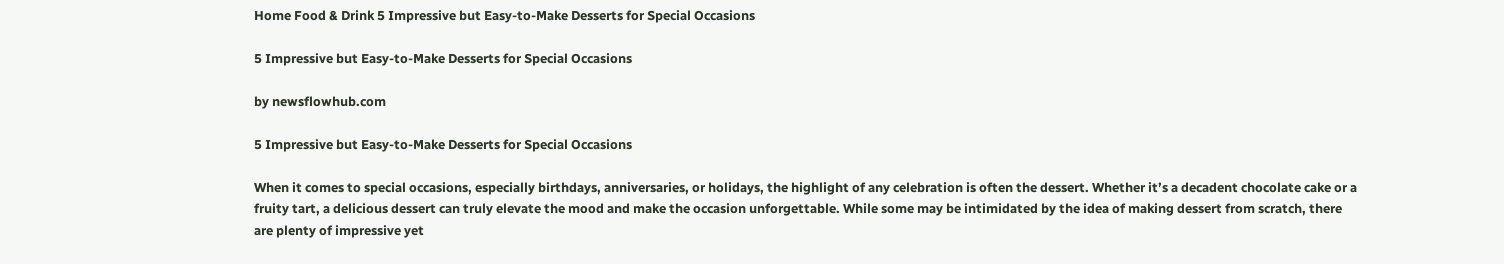Home Food & Drink 5 Impressive but Easy-to-Make Desserts for Special Occasions

5 Impressive but Easy-to-Make Desserts for Special Occasions

by newsflowhub.com

5 Impressive but Easy-to-Make Desserts for Special Occasions

When it comes to special occasions, especially birthdays, anniversaries, or holidays, the highlight of any celebration is often the dessert. Whether it’s a decadent chocolate cake or a fruity tart, a delicious dessert can truly elevate the mood and make the occasion unforgettable. While some may be intimidated by the idea of making dessert from scratch, there are plenty of impressive yet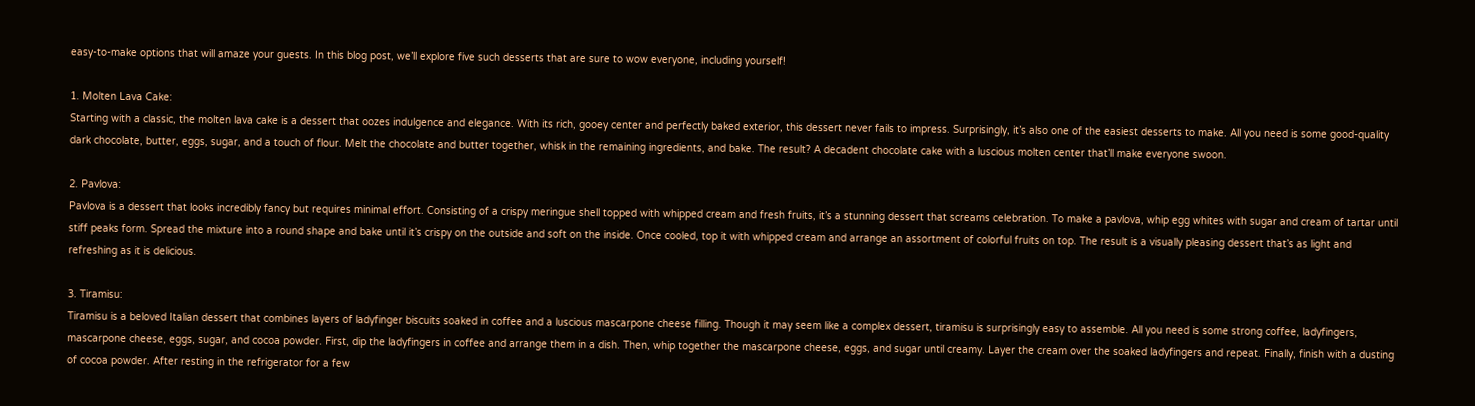easy-to-make options that will amaze your guests. In this blog post, we’ll explore five such desserts that are sure to wow everyone, including yourself!

1. Molten Lava Cake:
Starting with a classic, the molten lava cake is a dessert that oozes indulgence and elegance. With its rich, gooey center and perfectly baked exterior, this dessert never fails to impress. Surprisingly, it’s also one of the easiest desserts to make. All you need is some good-quality dark chocolate, butter, eggs, sugar, and a touch of flour. Melt the chocolate and butter together, whisk in the remaining ingredients, and bake. The result? A decadent chocolate cake with a luscious molten center that’ll make everyone swoon.

2. Pavlova:
Pavlova is a dessert that looks incredibly fancy but requires minimal effort. Consisting of a crispy meringue shell topped with whipped cream and fresh fruits, it’s a stunning dessert that screams celebration. To make a pavlova, whip egg whites with sugar and cream of tartar until stiff peaks form. Spread the mixture into a round shape and bake until it’s crispy on the outside and soft on the inside. Once cooled, top it with whipped cream and arrange an assortment of colorful fruits on top. The result is a visually pleasing dessert that’s as light and refreshing as it is delicious.

3. Tiramisu:
Tiramisu is a beloved Italian dessert that combines layers of ladyfinger biscuits soaked in coffee and a luscious mascarpone cheese filling. Though it may seem like a complex dessert, tiramisu is surprisingly easy to assemble. All you need is some strong coffee, ladyfingers, mascarpone cheese, eggs, sugar, and cocoa powder. First, dip the ladyfingers in coffee and arrange them in a dish. Then, whip together the mascarpone cheese, eggs, and sugar until creamy. Layer the cream over the soaked ladyfingers and repeat. Finally, finish with a dusting of cocoa powder. After resting in the refrigerator for a few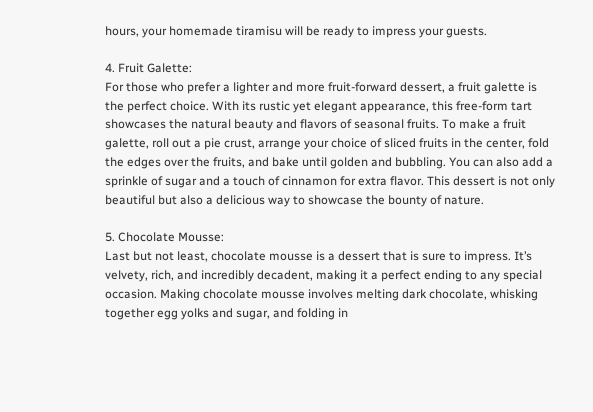hours, your homemade tiramisu will be ready to impress your guests.

4. Fruit Galette:
For those who prefer a lighter and more fruit-forward dessert, a fruit galette is the perfect choice. With its rustic yet elegant appearance, this free-form tart showcases the natural beauty and flavors of seasonal fruits. To make a fruit galette, roll out a pie crust, arrange your choice of sliced fruits in the center, fold the edges over the fruits, and bake until golden and bubbling. You can also add a sprinkle of sugar and a touch of cinnamon for extra flavor. This dessert is not only beautiful but also a delicious way to showcase the bounty of nature.

5. Chocolate Mousse:
Last but not least, chocolate mousse is a dessert that is sure to impress. It’s velvety, rich, and incredibly decadent, making it a perfect ending to any special occasion. Making chocolate mousse involves melting dark chocolate, whisking together egg yolks and sugar, and folding in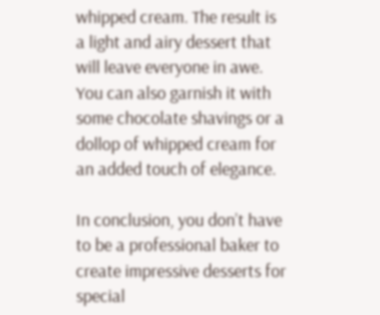whipped cream. The result is a light and airy dessert that will leave everyone in awe. You can also garnish it with some chocolate shavings or a dollop of whipped cream for an added touch of elegance.

In conclusion, you don’t have to be a professional baker to create impressive desserts for special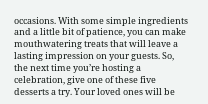occasions. With some simple ingredients and a little bit of patience, you can make mouthwatering treats that will leave a lasting impression on your guests. So, the next time you’re hosting a celebration, give one of these five desserts a try. Your loved ones will be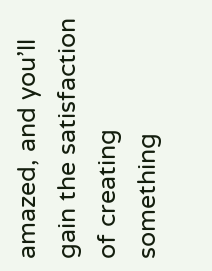amazed, and you’ll gain the satisfaction of creating something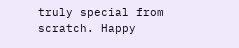truly special from scratch. Happy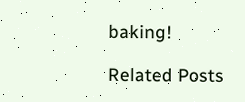baking!

Related Posts